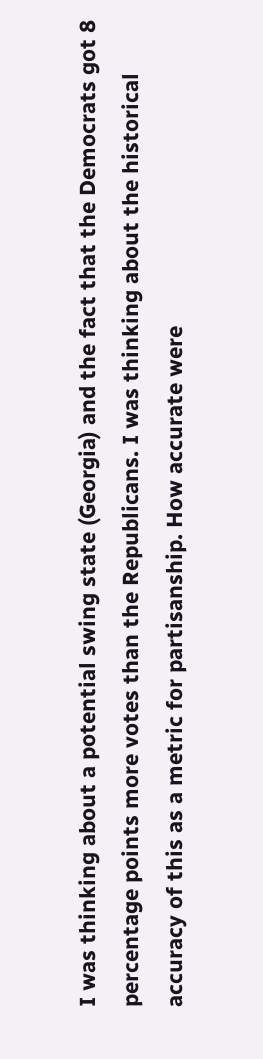I was thinking about a potential swing state (Georgia) and the fact that the Democrats got 8 percentage points more votes than the Republicans. I was thinking about the historical accuracy of this as a metric for partisanship. How accurate were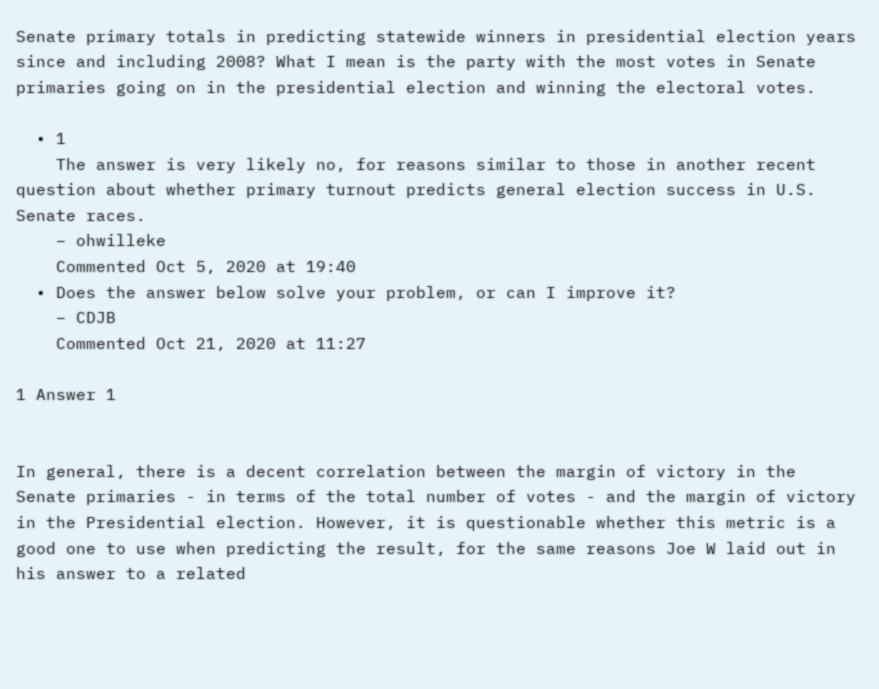Senate primary totals in predicting statewide winners in presidential election years since and including 2008? What I mean is the party with the most votes in Senate primaries going on in the presidential election and winning the electoral votes.

  • 1
    The answer is very likely no, for reasons similar to those in another recent question about whether primary turnout predicts general election success in U.S. Senate races.
    – ohwilleke
    Commented Oct 5, 2020 at 19:40
  • Does the answer below solve your problem, or can I improve it?
    – CDJB
    Commented Oct 21, 2020 at 11:27

1 Answer 1


In general, there is a decent correlation between the margin of victory in the Senate primaries - in terms of the total number of votes - and the margin of victory in the Presidential election. However, it is questionable whether this metric is a good one to use when predicting the result, for the same reasons Joe W laid out in his answer to a related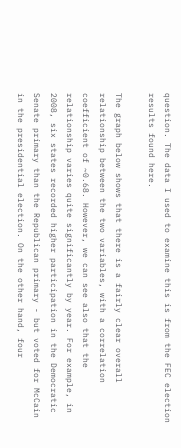question. The data I used to examine this is from the FEC election results found here.

The graph below shows that there is a fairly clear overall relationship between the two variables, with a correlation coefficient of ~0.68. However, we can see also that the relationship varies quite significantly by year. For example, in 2008, six states recorded higher participation in the Democratic Senate primary than the Republican primary - but voted for McCain in the presidential election. On the other hand, four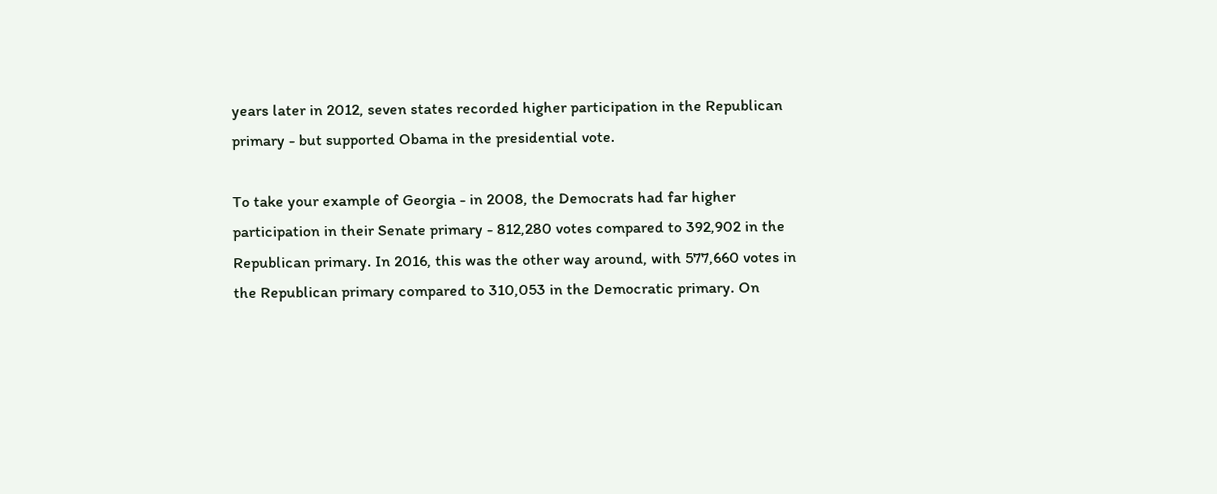years later in 2012, seven states recorded higher participation in the Republican primary - but supported Obama in the presidential vote.

To take your example of Georgia - in 2008, the Democrats had far higher participation in their Senate primary - 812,280 votes compared to 392,902 in the Republican primary. In 2016, this was the other way around, with 577,660 votes in the Republican primary compared to 310,053 in the Democratic primary. On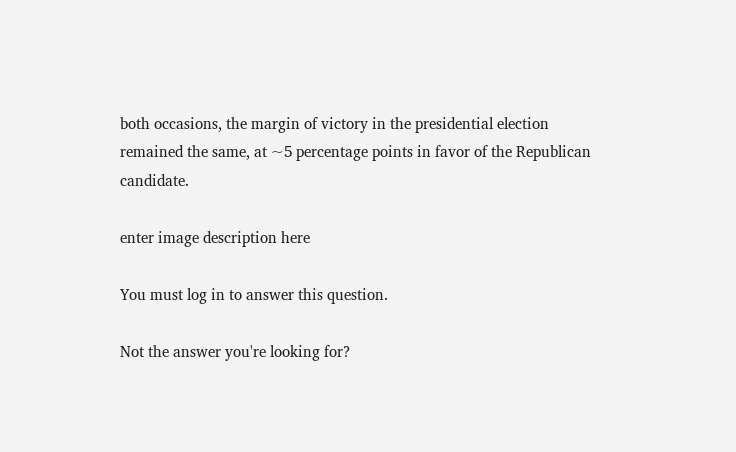both occasions, the margin of victory in the presidential election remained the same, at ~5 percentage points in favor of the Republican candidate.

enter image description here

You must log in to answer this question.

Not the answer you're looking for?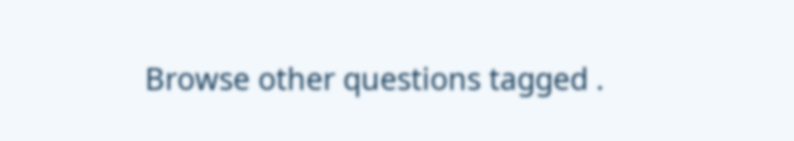Browse other questions tagged .